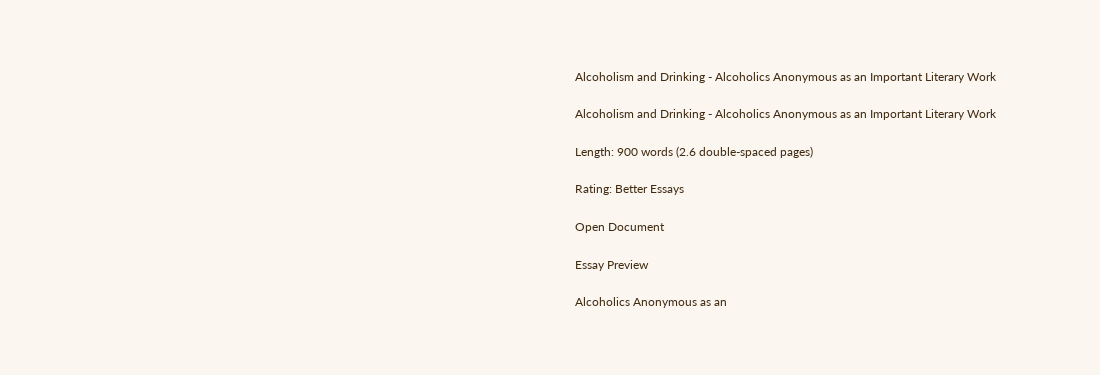Alcoholism and Drinking - Alcoholics Anonymous as an Important Literary Work

Alcoholism and Drinking - Alcoholics Anonymous as an Important Literary Work

Length: 900 words (2.6 double-spaced pages)

Rating: Better Essays

Open Document

Essay Preview

Alcoholics Anonymous as an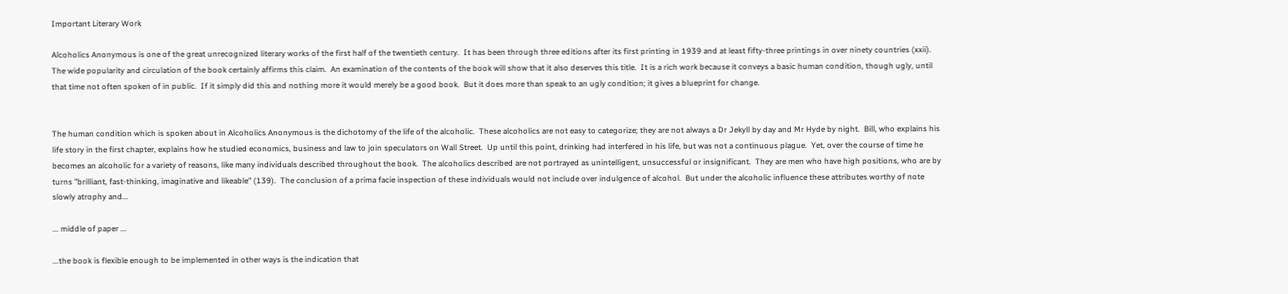Important Literary Work

Alcoholics Anonymous is one of the great unrecognized literary works of the first half of the twentieth century.  It has been through three editions after its first printing in 1939 and at least fifty-three printings in over ninety countries (xxii).  The wide popularity and circulation of the book certainly affirms this claim.  An examination of the contents of the book will show that it also deserves this title.  It is a rich work because it conveys a basic human condition, though ugly, until that time not often spoken of in public.  If it simply did this and nothing more it would merely be a good book.  But it does more than speak to an ugly condition; it gives a blueprint for change.


The human condition which is spoken about in Alcoholics Anonymous is the dichotomy of the life of the alcoholic.  These alcoholics are not easy to categorize; they are not always a Dr Jekyll by day and Mr Hyde by night.  Bill, who explains his life story in the first chapter, explains how he studied economics, business and law to join speculators on Wall Street.  Up until this point, drinking had interfered in his life, but was not a continuous plague.  Yet, over the course of time he becomes an alcoholic for a variety of reasons, like many individuals described throughout the book.  The alcoholics described are not portrayed as unintelligent, unsuccessful or insignificant.  They are men who have high positions, who are by turns "brilliant, fast-thinking, imaginative and likeable" (139).  The conclusion of a prima facie inspection of these individuals would not include over indulgence of alcohol.  But under the alcoholic influence these attributes worthy of note slowly atrophy and...

... middle of paper ...

...the book is flexible enough to be implemented in other ways is the indication that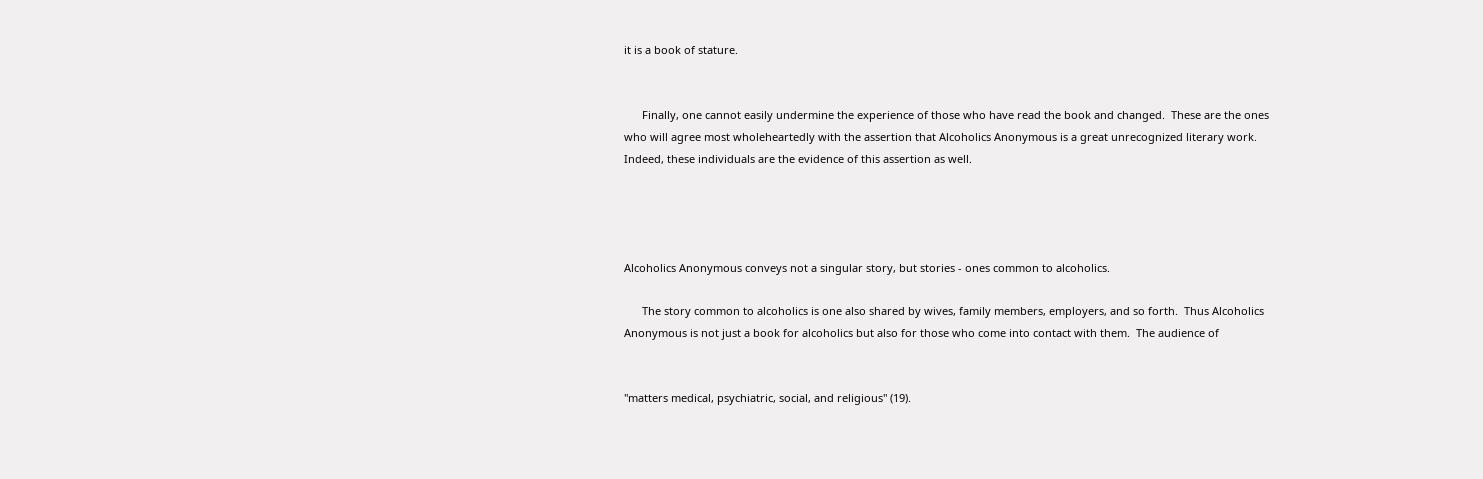it is a book of stature.


      Finally, one cannot easily undermine the experience of those who have read the book and changed.  These are the ones who will agree most wholeheartedly with the assertion that Alcoholics Anonymous is a great unrecognized literary work.  Indeed, these individuals are the evidence of this assertion as well.




Alcoholics Anonymous conveys not a singular story, but stories - ones common to alcoholics.

      The story common to alcoholics is one also shared by wives, family members, employers, and so forth.  Thus Alcoholics Anonymous is not just a book for alcoholics but also for those who come into contact with them.  The audience of


"matters medical, psychiatric, social, and religious" (19).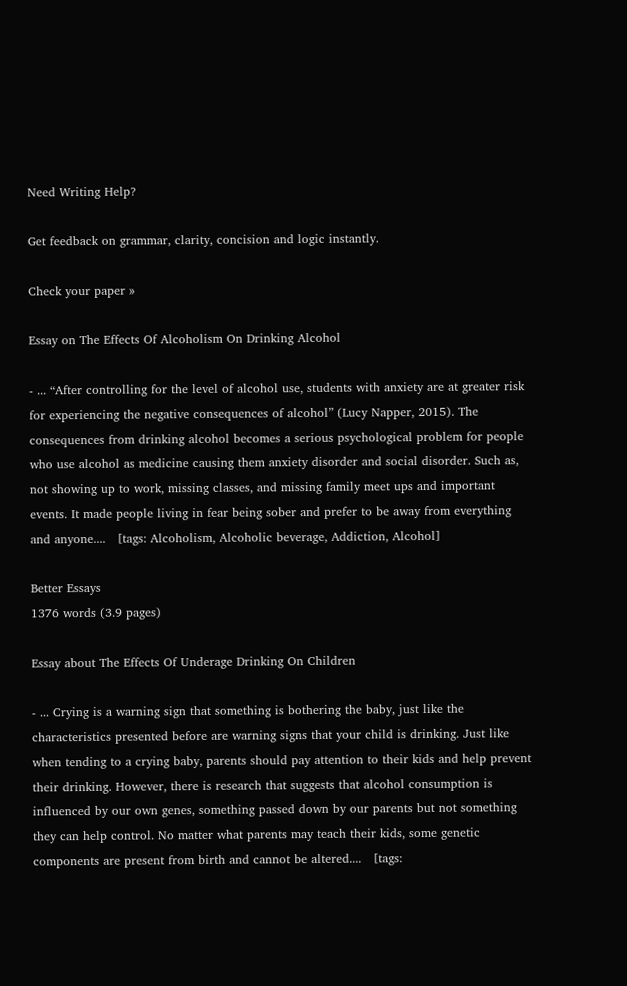Need Writing Help?

Get feedback on grammar, clarity, concision and logic instantly.

Check your paper »

Essay on The Effects Of Alcoholism On Drinking Alcohol

- ... “After controlling for the level of alcohol use, students with anxiety are at greater risk for experiencing the negative consequences of alcohol” (Lucy Napper, 2015). The consequences from drinking alcohol becomes a serious psychological problem for people who use alcohol as medicine causing them anxiety disorder and social disorder. Such as, not showing up to work, missing classes, and missing family meet ups and important events. It made people living in fear being sober and prefer to be away from everything and anyone....   [tags: Alcoholism, Alcoholic beverage, Addiction, Alcohol]

Better Essays
1376 words (3.9 pages)

Essay about The Effects Of Underage Drinking On Children

- ... Crying is a warning sign that something is bothering the baby, just like the characteristics presented before are warning signs that your child is drinking. Just like when tending to a crying baby, parents should pay attention to their kids and help prevent their drinking. However, there is research that suggests that alcohol consumption is influenced by our own genes, something passed down by our parents but not something they can help control. No matter what parents may teach their kids, some genetic components are present from birth and cannot be altered....   [tags: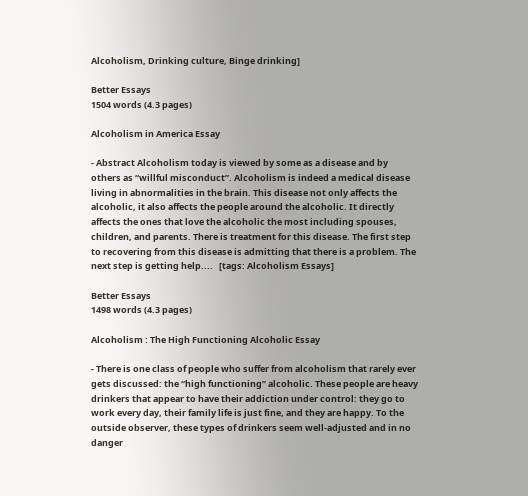Alcoholism, Drinking culture, Binge drinking]

Better Essays
1504 words (4.3 pages)

Alcoholism in America Essay

- Abstract Alcoholism today is viewed by some as a disease and by others as “willful misconduct”. Alcoholism is indeed a medical disease living in abnormalities in the brain. This disease not only affects the alcoholic, it also affects the people around the alcoholic. It directly affects the ones that love the alcoholic the most including spouses, children, and parents. There is treatment for this disease. The first step to recovering from this disease is admitting that there is a problem. The next step is getting help....   [tags: Alcoholism Essays]

Better Essays
1498 words (4.3 pages)

Alcoholism : The High Functioning Alcoholic Essay

- There is one class of people who suffer from alcoholism that rarely ever gets discussed: the “high functioning” alcoholic. These people are heavy drinkers that appear to have their addiction under control: they go to work every day, their family life is just fine, and they are happy. To the outside observer, these types of drinkers seem well-adjusted and in no danger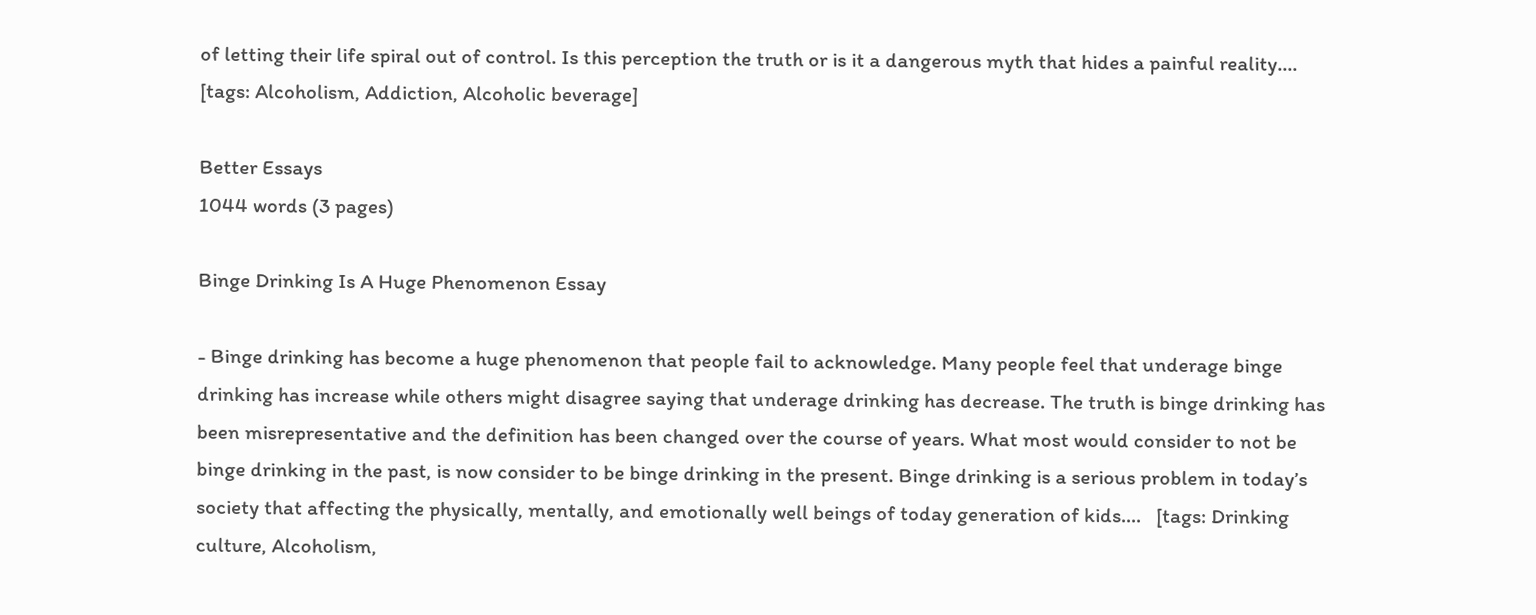of letting their life spiral out of control. Is this perception the truth or is it a dangerous myth that hides a painful reality....   [tags: Alcoholism, Addiction, Alcoholic beverage]

Better Essays
1044 words (3 pages)

Binge Drinking Is A Huge Phenomenon Essay

- Binge drinking has become a huge phenomenon that people fail to acknowledge. Many people feel that underage binge drinking has increase while others might disagree saying that underage drinking has decrease. The truth is binge drinking has been misrepresentative and the definition has been changed over the course of years. What most would consider to not be binge drinking in the past, is now consider to be binge drinking in the present. Binge drinking is a serious problem in today’s society that affecting the physically, mentally, and emotionally well beings of today generation of kids....   [tags: Drinking culture, Alcoholism,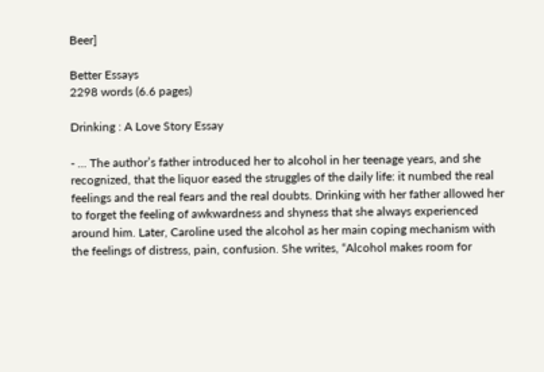Beer]

Better Essays
2298 words (6.6 pages)

Drinking : A Love Story Essay

- ... The author’s father introduced her to alcohol in her teenage years, and she recognized, that the liquor eased the struggles of the daily life: it numbed the real feelings and the real fears and the real doubts. Drinking with her father allowed her to forget the feeling of awkwardness and shyness that she always experienced around him. Later, Caroline used the alcohol as her main coping mechanism with the feelings of distress, pain, confusion. She writes, “Alcohol makes room for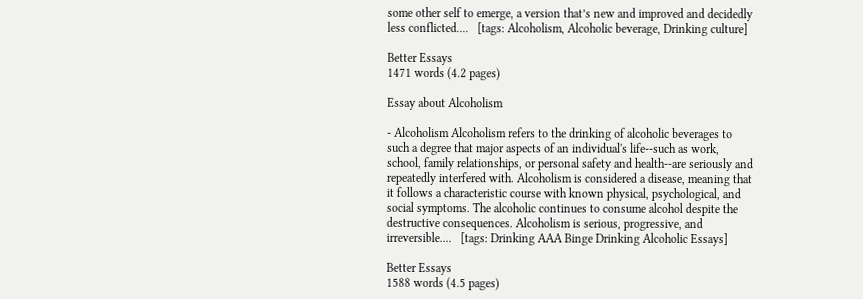some other self to emerge, a version that’s new and improved and decidedly less conflicted....   [tags: Alcoholism, Alcoholic beverage, Drinking culture]

Better Essays
1471 words (4.2 pages)

Essay about Alcoholism

- Alcoholism Alcoholism refers to the drinking of alcoholic beverages to such a degree that major aspects of an individual's life--such as work, school, family relationships, or personal safety and health--are seriously and repeatedly interfered with. Alcoholism is considered a disease, meaning that it follows a characteristic course with known physical, psychological, and social symptoms. The alcoholic continues to consume alcohol despite the destructive consequences. Alcoholism is serious, progressive, and irreversible....   [tags: Drinking AAA Binge Drinking Alcoholic Essays]

Better Essays
1588 words (4.5 pages)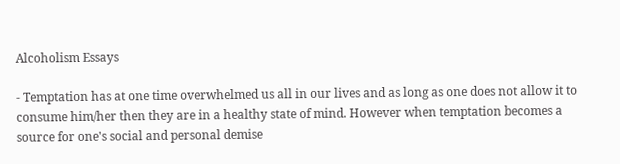Alcoholism Essays

- Temptation has at one time overwhelmed us all in our lives and as long as one does not allow it to consume him/her then they are in a healthy state of mind. However when temptation becomes a source for one's social and personal demise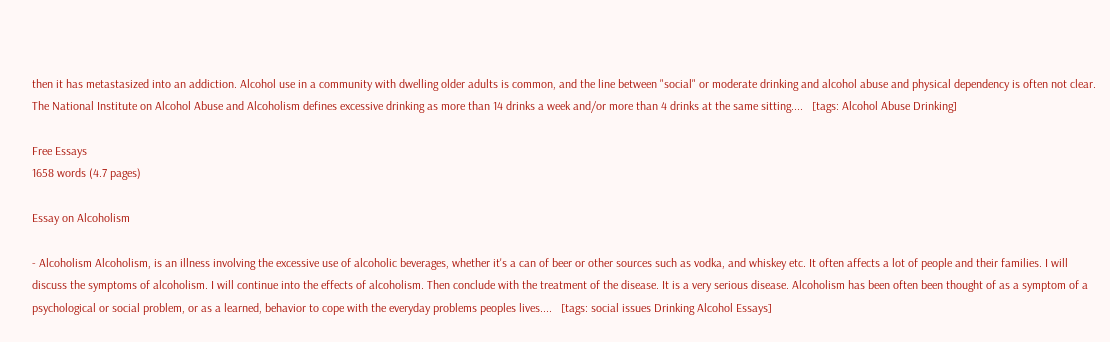then it has metastasized into an addiction. Alcohol use in a community with dwelling older adults is common, and the line between "social" or moderate drinking and alcohol abuse and physical dependency is often not clear. The National Institute on Alcohol Abuse and Alcoholism defines excessive drinking as more than 14 drinks a week and/or more than 4 drinks at the same sitting....   [tags: Alcohol Abuse Drinking]

Free Essays
1658 words (4.7 pages)

Essay on Alcoholism

- Alcoholism Alcoholism, is an illness involving the excessive use of alcoholic beverages, whether it's a can of beer or other sources such as vodka, and whiskey etc. It often affects a lot of people and their families. I will discuss the symptoms of alcoholism. I will continue into the effects of alcoholism. Then conclude with the treatment of the disease. It is a very serious disease. Alcoholism has been often been thought of as a symptom of a psychological or social problem, or as a learned, behavior to cope with the everyday problems peoples lives....   [tags: social issues Drinking Alcohol Essays]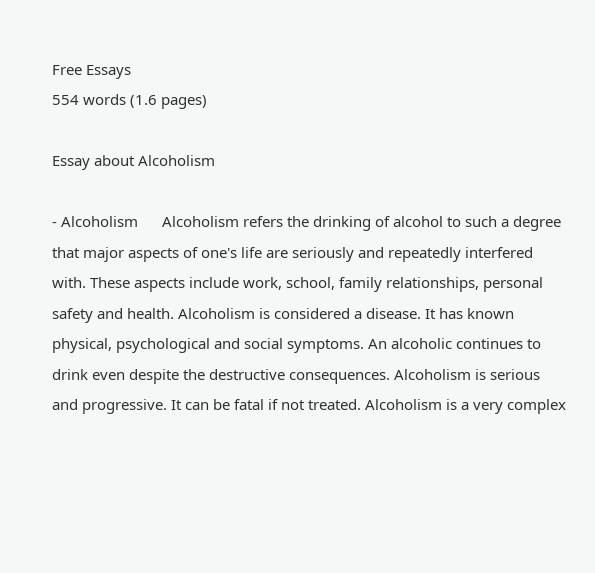Free Essays
554 words (1.6 pages)

Essay about Alcoholism

- Alcoholism      Alcoholism refers the drinking of alcohol to such a degree that major aspects of one's life are seriously and repeatedly interfered with. These aspects include work, school, family relationships, personal safety and health. Alcoholism is considered a disease. It has known physical, psychological and social symptoms. An alcoholic continues to drink even despite the destructive consequences. Alcoholism is serious and progressive. It can be fatal if not treated. Alcoholism is a very complex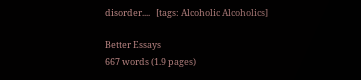disorder....   [tags: Alcoholic Alcoholics]

Better Essays
667 words (1.9 pages)